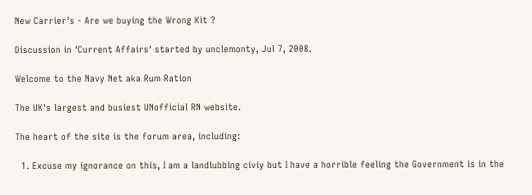New Carrier's - Are we buying the Wrong Kit ?

Discussion in 'Current Affairs' started by unclemonty, Jul 7, 2008.

Welcome to the Navy Net aka Rum Ration

The UK's largest and busiest UNofficial RN website.

The heart of the site is the forum area, including:

  1. Excuse my ignorance on this, I am a landlubbing civiy but I have a horrible feeling the Government is in the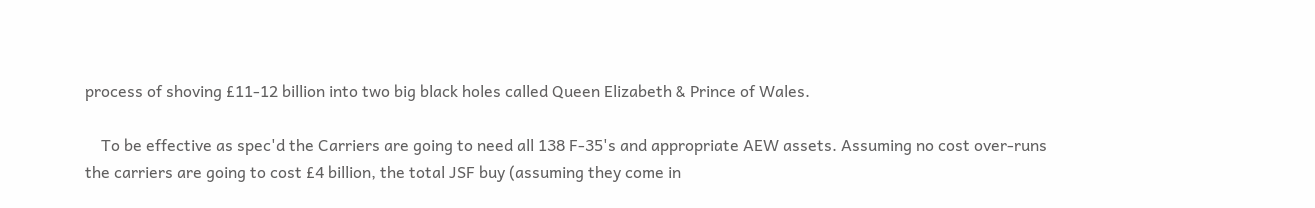process of shoving £11-12 billion into two big black holes called Queen Elizabeth & Prince of Wales.

    To be effective as spec'd the Carriers are going to need all 138 F-35's and appropriate AEW assets. Assuming no cost over-runs the carriers are going to cost £4 billion, the total JSF buy (assuming they come in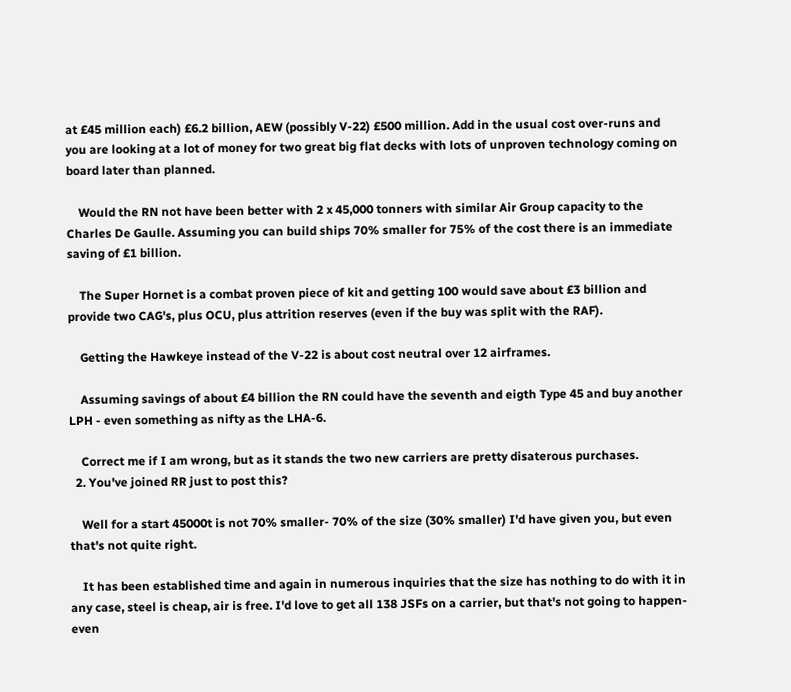at £45 million each) £6.2 billion, AEW (possibly V-22) £500 million. Add in the usual cost over-runs and you are looking at a lot of money for two great big flat decks with lots of unproven technology coming on board later than planned.

    Would the RN not have been better with 2 x 45,000 tonners with similar Air Group capacity to the Charles De Gaulle. Assuming you can build ships 70% smaller for 75% of the cost there is an immediate saving of £1 billion.

    The Super Hornet is a combat proven piece of kit and getting 100 would save about £3 billion and provide two CAG's, plus OCU, plus attrition reserves (even if the buy was split with the RAF).

    Getting the Hawkeye instead of the V-22 is about cost neutral over 12 airframes.

    Assuming savings of about £4 billion the RN could have the seventh and eigth Type 45 and buy another LPH - even something as nifty as the LHA-6.

    Correct me if I am wrong, but as it stands the two new carriers are pretty disaterous purchases.
  2. You've joined RR just to post this?

    Well for a start 45000t is not 70% smaller- 70% of the size (30% smaller) I'd have given you, but even that's not quite right.

    It has been established time and again in numerous inquiries that the size has nothing to do with it in any case, steel is cheap, air is free. I'd love to get all 138 JSFs on a carrier, but that's not going to happen- even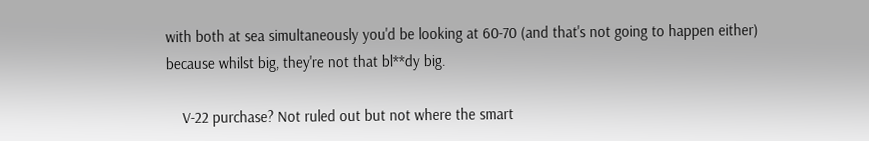with both at sea simultaneously you'd be looking at 60-70 (and that's not going to happen either) because whilst big, they're not that bl**dy big.

    V-22 purchase? Not ruled out but not where the smart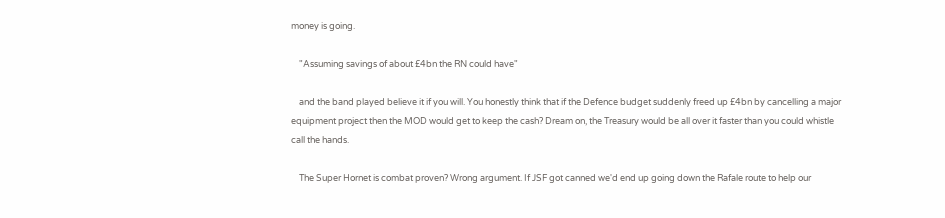money is going.

    "Assuming savings of about £4bn the RN could have"

    and the band played believe it if you will. You honestly think that if the Defence budget suddenly freed up £4bn by cancelling a major equipment project then the MOD would get to keep the cash? Dream on, the Treasury would be all over it faster than you could whistle call the hands.

    The Super Hornet is combat proven? Wrong argument. If JSF got canned we'd end up going down the Rafale route to help our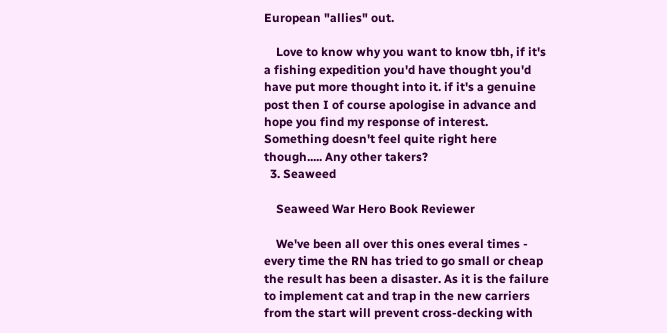European "allies" out.

    Love to know why you want to know tbh, if it's a fishing expedition you'd have thought you'd have put more thought into it. if it's a genuine post then I of course apologise in advance and hope you find my response of interest. Something doesn't feel quite right here though..... Any other takers?
  3. Seaweed

    Seaweed War Hero Book Reviewer

    We've been all over this ones everal times - every time the RN has tried to go small or cheap the result has been a disaster. As it is the failure to implement cat and trap in the new carriers from the start will prevent cross-decking with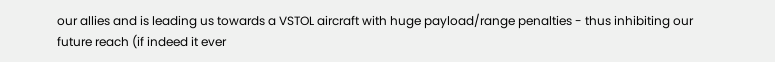our allies and is leading us towards a VSTOL aircraft with huge payload/range penalties - thus inhibiting our future reach (if indeed it ever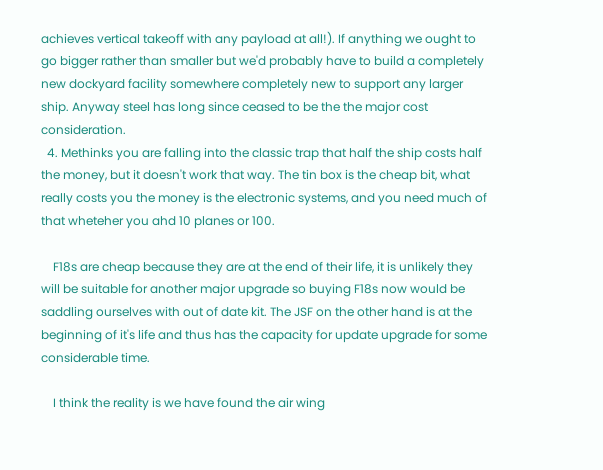achieves vertical takeoff with any payload at all!). If anything we ought to go bigger rather than smaller but we'd probably have to build a completely new dockyard facility somewhere completely new to support any larger ship. Anyway steel has long since ceased to be the the major cost consideration.
  4. Methinks you are falling into the classic trap that half the ship costs half the money, but it doesn't work that way. The tin box is the cheap bit, what really costs you the money is the electronic systems, and you need much of that wheteher you ahd 10 planes or 100.

    F18s are cheap because they are at the end of their life, it is unlikely they will be suitable for another major upgrade so buying F18s now would be saddling ourselves with out of date kit. The JSF on the other hand is at the beginning of it's life and thus has the capacity for update upgrade for some considerable time.

    I think the reality is we have found the air wing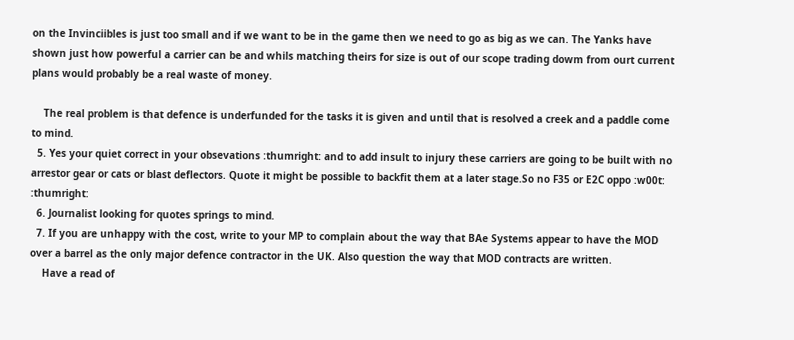on the Invinciibles is just too small and if we want to be in the game then we need to go as big as we can. The Yanks have shown just how powerful a carrier can be and whils matching theirs for size is out of our scope trading dowm from ourt current plans would probably be a real waste of money.

    The real problem is that defence is underfunded for the tasks it is given and until that is resolved a creek and a paddle come to mind.
  5. Yes your quiet correct in your obsevations :thumright: and to add insult to injury these carriers are going to be built with no arrestor gear or cats or blast deflectors. Quote it might be possible to backfit them at a later stage.So no F35 or E2C oppo :w00t: :thumright:
  6. Journalist looking for quotes springs to mind.
  7. If you are unhappy with the cost, write to your MP to complain about the way that BAe Systems appear to have the MOD over a barrel as the only major defence contractor in the UK. Also question the way that MOD contracts are written.
    Have a read of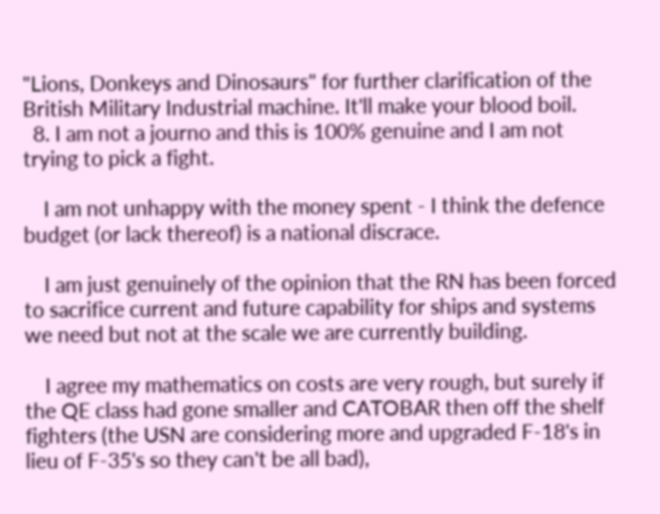"Lions, Donkeys and Dinosaurs" for further clarification of the British Military Industrial machine. It'll make your blood boil.
  8. I am not a journo and this is 100% genuine and I am not trying to pick a fight.

    I am not unhappy with the money spent - I think the defence budget (or lack thereof) is a national discrace.

    I am just genuinely of the opinion that the RN has been forced to sacrifice current and future capability for ships and systems we need but not at the scale we are currently building.

    I agree my mathematics on costs are very rough, but surely if the QE class had gone smaller and CATOBAR then off the shelf fighters (the USN are considering more and upgraded F-18's in lieu of F-35's so they can't be all bad),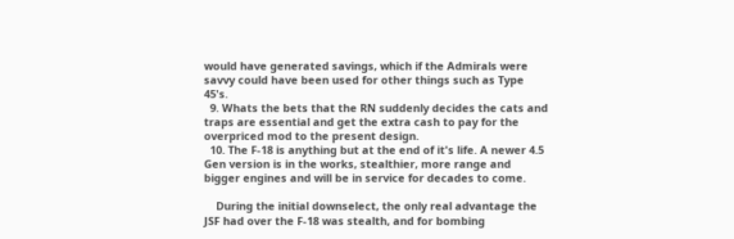would have generated savings, which if the Admirals were savvy could have been used for other things such as Type 45's.
  9. Whats the bets that the RN suddenly decides the cats and traps are essential and get the extra cash to pay for the overpriced mod to the present design.
  10. The F-18 is anything but at the end of it's life. A newer 4.5 Gen version is in the works, stealthier, more range and bigger engines and will be in service for decades to come.

    During the initial downselect, the only real advantage the JSF had over the F-18 was stealth, and for bombing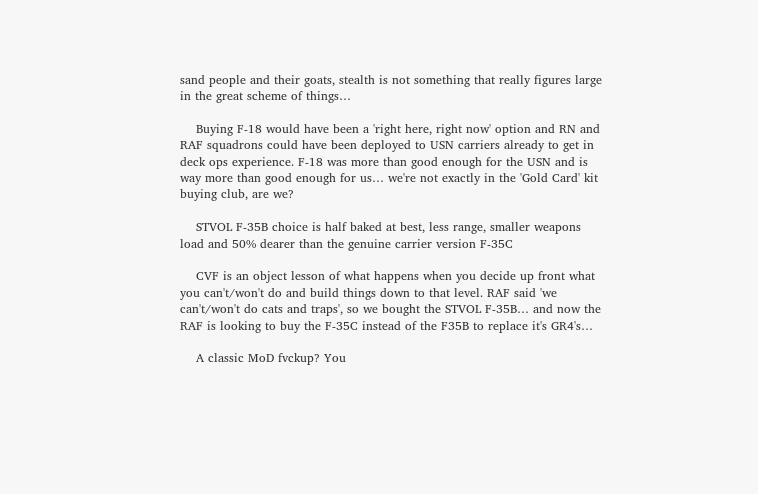sand people and their goats, stealth is not something that really figures large in the great scheme of things…

    Buying F-18 would have been a 'right here, right now' option and RN and RAF squadrons could have been deployed to USN carriers already to get in deck ops experience. F-18 was more than good enough for the USN and is way more than good enough for us… we're not exactly in the 'Gold Card' kit buying club, are we?

    STVOL F-35B choice is half baked at best, less range, smaller weapons load and 50% dearer than the genuine carrier version F-35C

    CVF is an object lesson of what happens when you decide up front what you can't/won't do and build things down to that level. RAF said 'we can't/won't do cats and traps', so we bought the STVOL F-35B… and now the RAF is looking to buy the F-35C instead of the F35B to replace it's GR4's…

    A classic MoD fvckup? You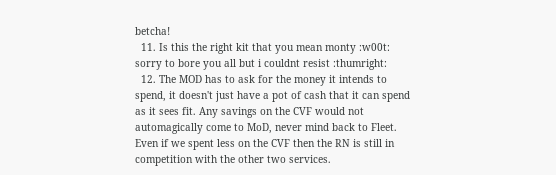betcha!
  11. Is this the right kit that you mean monty :w00t: sorry to bore you all but i couldnt resist :thumright:
  12. The MOD has to ask for the money it intends to spend, it doesn't just have a pot of cash that it can spend as it sees fit. Any savings on the CVF would not automagically come to MoD, never mind back to Fleet. Even if we spent less on the CVF then the RN is still in competition with the other two services.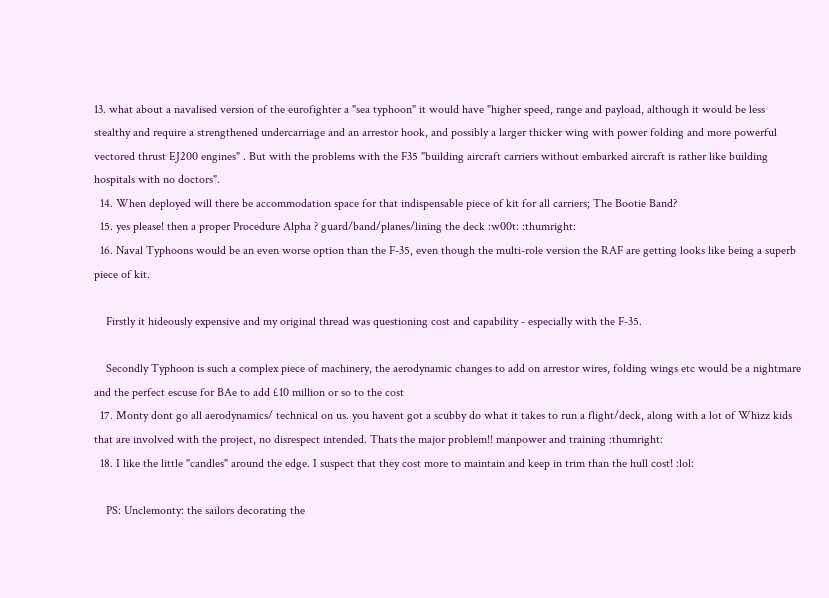13. what about a navalised version of the eurofighter a "sea typhoon" it would have "higher speed, range and payload, although it would be less stealthy and require a strengthened undercarriage and an arrestor hook, and possibly a larger thicker wing with power folding and more powerful vectored thrust EJ200 engines" . But with the problems with the F35 "building aircraft carriers without embarked aircraft is rather like building hospitals with no doctors".
  14. When deployed will there be accommodation space for that indispensable piece of kit for all carriers; The Bootie Band?
  15. yes please! then a proper Procedure Alpha ? guard/band/planes/lining the deck :w00t: :thumright:
  16. Naval Typhoons would be an even worse option than the F-35, even though the multi-role version the RAF are getting looks like being a superb piece of kit.

    Firstly it hideously expensive and my original thread was questioning cost and capability - especially with the F-35.

    Secondly Typhoon is such a complex piece of machinery, the aerodynamic changes to add on arrestor wires, folding wings etc would be a nightmare and the perfect escuse for BAe to add £10 million or so to the cost
  17. Monty dont go all aerodynamics/ technical on us. you havent got a scubby do what it takes to run a flight/deck, along with a lot of Whizz kids that are involved with the project, no disrespect intended. Thats the major problem!! manpower and training :thumright:
  18. I like the little "candles" around the edge. I suspect that they cost more to maintain and keep in trim than the hull cost! :lol:

    PS: Unclemonty: the sailors decorating the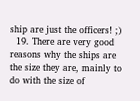ship are just the officers! ;)
  19. There are very good reasons why the ships are the size they are, mainly to do with the size of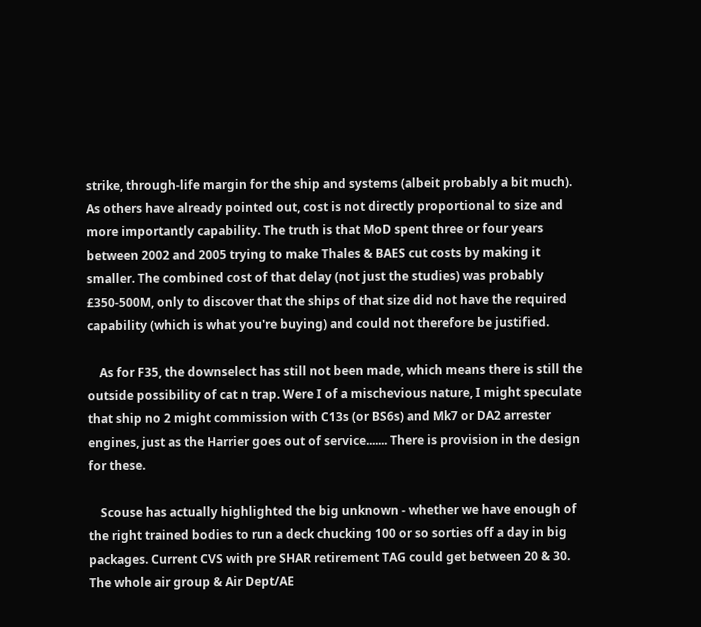strike, through-life margin for the ship and systems (albeit probably a bit much). As others have already pointed out, cost is not directly proportional to size and more importantly capability. The truth is that MoD spent three or four years between 2002 and 2005 trying to make Thales & BAES cut costs by making it smaller. The combined cost of that delay (not just the studies) was probably £350-500M, only to discover that the ships of that size did not have the required capability (which is what you're buying) and could not therefore be justified.

    As for F35, the downselect has still not been made, which means there is still the outside possibility of cat n trap. Were I of a mischevious nature, I might speculate that ship no 2 might commission with C13s (or BS6s) and Mk7 or DA2 arrester engines, just as the Harrier goes out of service....... There is provision in the design for these.

    Scouse has actually highlighted the big unknown - whether we have enough of the right trained bodies to run a deck chucking 100 or so sorties off a day in big packages. Current CVS with pre SHAR retirement TAG could get between 20 & 30. The whole air group & Air Dept/AE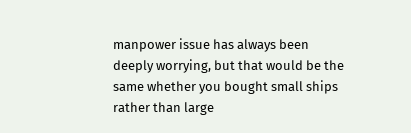manpower issue has always been deeply worrying, but that would be the same whether you bought small ships rather than large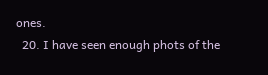ones.
  20. I have seen enough phots of the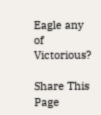Eagle any of Victorious?

Share This Page